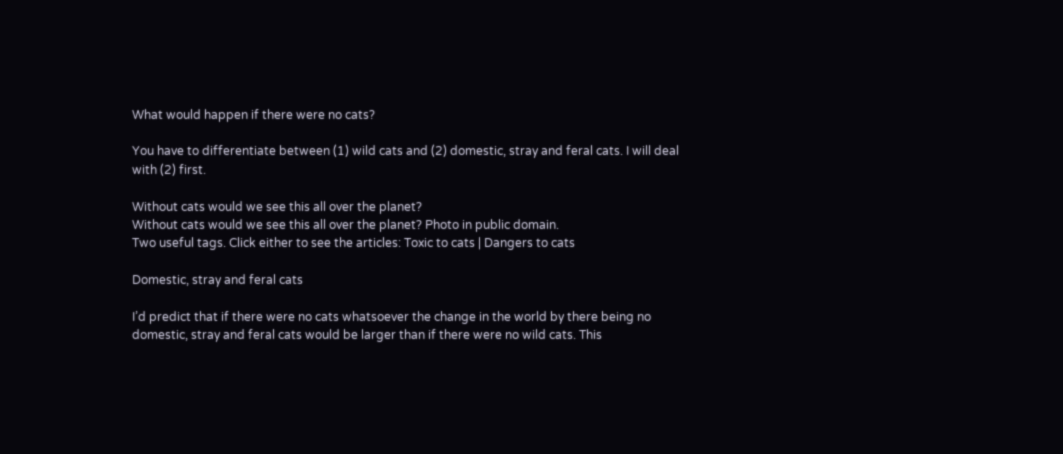What would happen if there were no cats?

You have to differentiate between (1) wild cats and (2) domestic, stray and feral cats. I will deal with (2) first.

Without cats would we see this all over the planet?
Without cats would we see this all over the planet? Photo in public domain.
Two useful tags. Click either to see the articles: Toxic to cats | Dangers to cats

Domestic, stray and feral cats

I’d predict that if there were no cats whatsoever the change in the world by there being no domestic, stray and feral cats would be larger than if there were no wild cats. This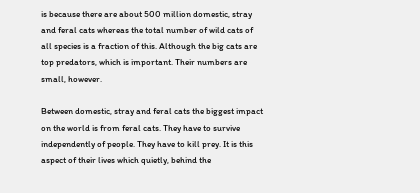is because there are about 500 million domestic, stray and feral cats whereas the total number of wild cats of all species is a fraction of this. Although the big cats are top predators, which is important. Their numbers are small, however.

Between domestic, stray and feral cats the biggest impact on the world is from feral cats. They have to survive independently of people. They have to kill prey. It is this aspect of their lives which quietly, behind the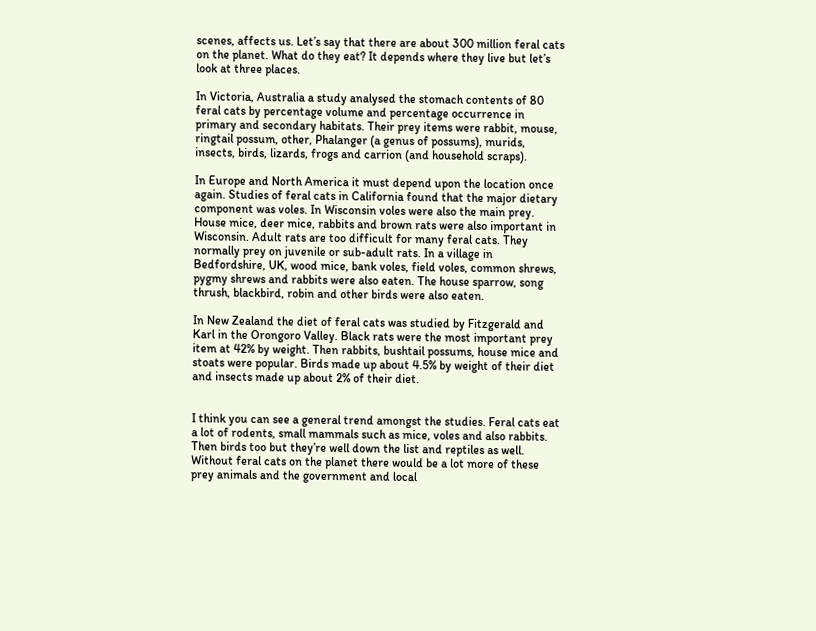scenes, affects us. Let’s say that there are about 300 million feral cats on the planet. What do they eat? It depends where they live but let’s look at three places.

In Victoria, Australia a study analysed the stomach contents of 80 feral cats by percentage volume and percentage occurrence in primary and secondary habitats. Their prey items were rabbit, mouse, ringtail possum, other, Phalanger (a genus of possums), murids, insects, birds, lizards, frogs and carrion (and household scraps).

In Europe and North America it must depend upon the location once again. Studies of feral cats in California found that the major dietary component was voles. In Wisconsin voles were also the main prey. House mice, deer mice, rabbits and brown rats were also important in Wisconsin. Adult rats are too difficult for many feral cats. They normally prey on juvenile or sub-adult rats. In a village in Bedfordshire, UK, wood mice, bank voles, field voles, common shrews, pygmy shrews and rabbits were also eaten. The house sparrow, song thrush, blackbird, robin and other birds were also eaten.

In New Zealand the diet of feral cats was studied by Fitzgerald and Karl in the Orongoro Valley. Black rats were the most important prey item at 42% by weight. Then rabbits, bushtail possums, house mice and stoats were popular. Birds made up about 4.5% by weight of their diet and insects made up about 2% of their diet.


I think you can see a general trend amongst the studies. Feral cats eat a lot of rodents, small mammals such as mice, voles and also rabbits. Then birds too but they’re well down the list and reptiles as well. Without feral cats on the planet there would be a lot more of these prey animals and the government and local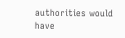authorities would have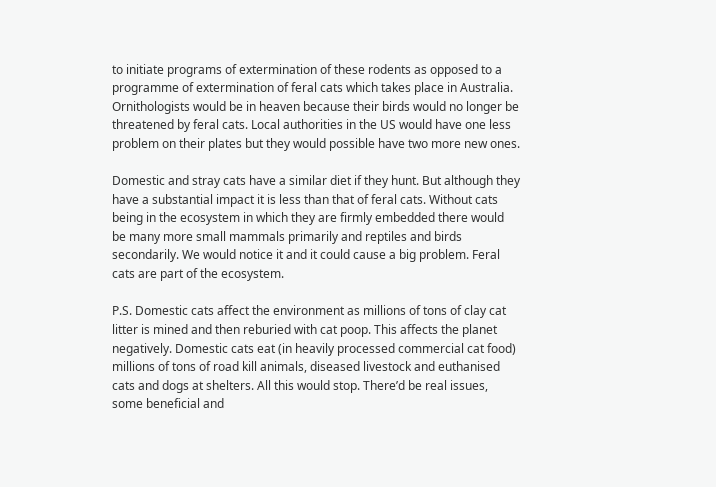to initiate programs of extermination of these rodents as opposed to a programme of extermination of feral cats which takes place in Australia. Ornithologists would be in heaven because their birds would no longer be threatened by feral cats. Local authorities in the US would have one less problem on their plates but they would possible have two more new ones.

Domestic and stray cats have a similar diet if they hunt. But although they have a substantial impact it is less than that of feral cats. Without cats being in the ecosystem in which they are firmly embedded there would be many more small mammals primarily and reptiles and birds secondarily. We would notice it and it could cause a big problem. Feral cats are part of the ecosystem.

P.S. Domestic cats affect the environment as millions of tons of clay cat litter is mined and then reburied with cat poop. This affects the planet negatively. Domestic cats eat (in heavily processed commercial cat food) millions of tons of road kill animals, diseased livestock and euthanised cats and dogs at shelters. All this would stop. There’d be real issues, some beneficial and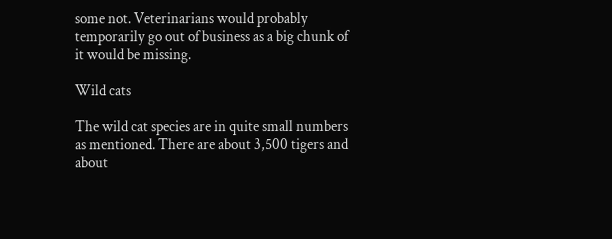some not. Veterinarians would probably temporarily go out of business as a big chunk of it would be missing.

Wild cats

The wild cat species are in quite small numbers as mentioned. There are about 3,500 tigers and about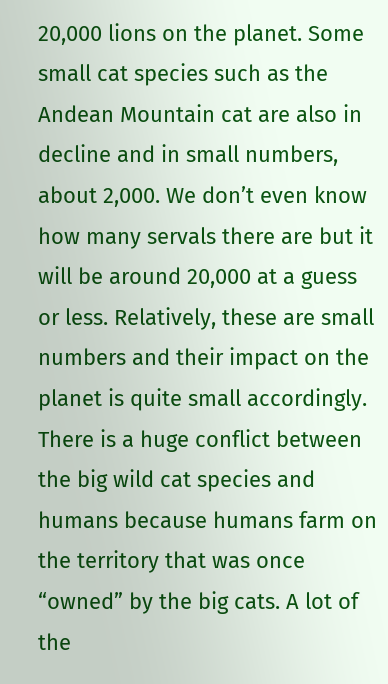20,000 lions on the planet. Some small cat species such as the Andean Mountain cat are also in decline and in small numbers, about 2,000. We don’t even know how many servals there are but it will be around 20,000 at a guess or less. Relatively, these are small numbers and their impact on the planet is quite small accordingly. There is a huge conflict between the big wild cat species and humans because humans farm on the territory that was once “owned” by the big cats. A lot of the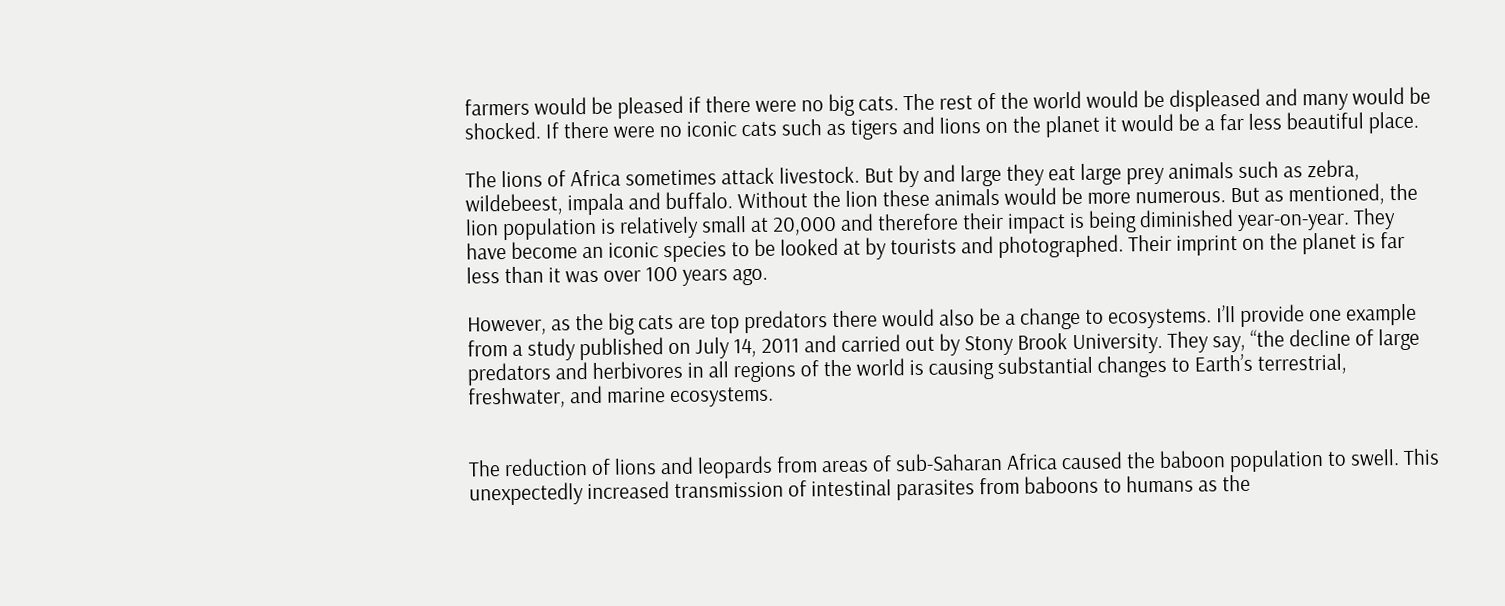farmers would be pleased if there were no big cats. The rest of the world would be displeased and many would be shocked. If there were no iconic cats such as tigers and lions on the planet it would be a far less beautiful place.

The lions of Africa sometimes attack livestock. But by and large they eat large prey animals such as zebra, wildebeest, impala and buffalo. Without the lion these animals would be more numerous. But as mentioned, the lion population is relatively small at 20,000 and therefore their impact is being diminished year-on-year. They have become an iconic species to be looked at by tourists and photographed. Their imprint on the planet is far less than it was over 100 years ago.

However, as the big cats are top predators there would also be a change to ecosystems. I’ll provide one example from a study published on July 14, 2011 and carried out by Stony Brook University. They say, “the decline of large predators and herbivores in all regions of the world is causing substantial changes to Earth’s terrestrial, freshwater, and marine ecosystems.


The reduction of lions and leopards from areas of sub-Saharan Africa caused the baboon population to swell. This unexpectedly increased transmission of intestinal parasites from baboons to humans as the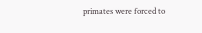primates were forced to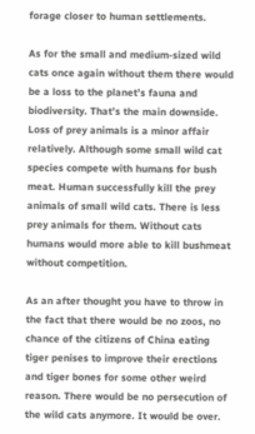forage closer to human settlements.

As for the small and medium-sized wild cats once again without them there would be a loss to the planet’s fauna and biodiversity. That’s the main downside. Loss of prey animals is a minor affair relatively. Although some small wild cat species compete with humans for bush meat. Human successfully kill the prey animals of small wild cats. There is less prey animals for them. Without cats humans would more able to kill bushmeat without competition.

As an after thought you have to throw in the fact that there would be no zoos, no chance of the citizens of China eating tiger penises to improve their erections and tiger bones for some other weird reason. There would be no persecution of the wild cats anymore. It would be over.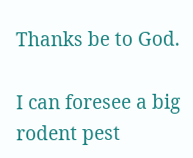Thanks be to God.

I can foresee a big rodent pest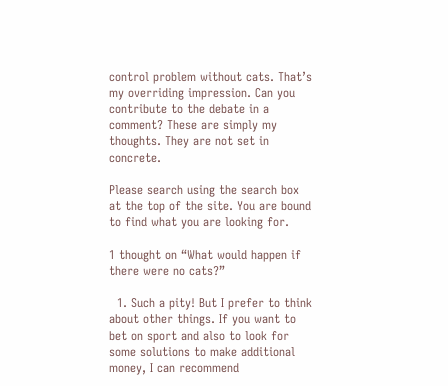control problem without cats. That’s my overriding impression. Can you contribute to the debate in a comment? These are simply my thoughts. They are not set in concrete.

Please search using the search box at the top of the site. You are bound to find what you are looking for.

1 thought on “What would happen if there were no cats?”

  1. Such a pity! But I prefer to think about other things. If you want to bet on sport and also to look for some solutions to make additional money, I can recommend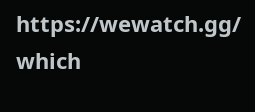https://wewatch.gg/ which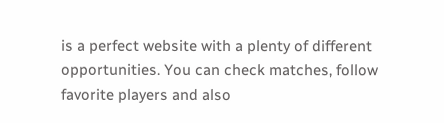is a perfect website with a plenty of different opportunities. You can check matches, follow favorite players and also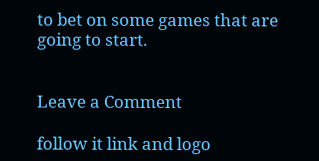to bet on some games that are going to start.


Leave a Comment

follow it link and logo